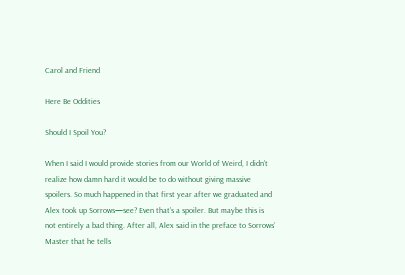Carol and Friend

Here Be Oddities

Should I Spoil You?

When I said I would provide stories from our World of Weird, I didn’t realize how damn hard it would be to do without giving massive spoilers. So much happened in that first year after we graduated and Alex took up Sorrows—see? Even that’s a spoiler. But maybe this is not entirely a bad thing. After all, Alex said in the preface to Sorrows’ Master that he tells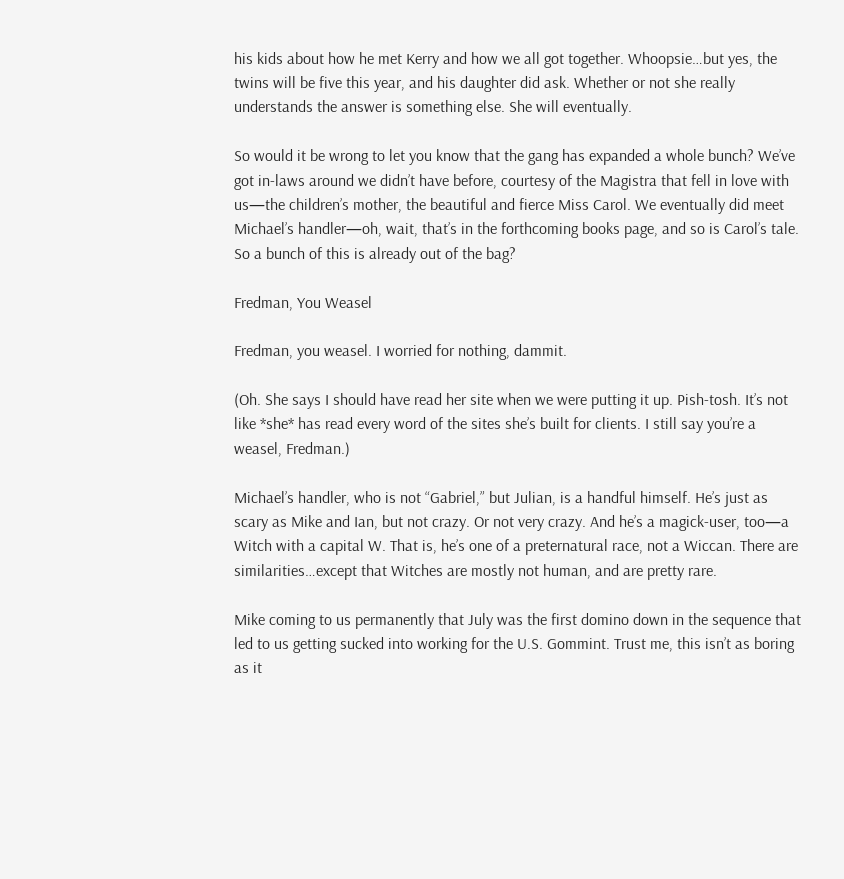his kids about how he met Kerry and how we all got together. Whoopsie…but yes, the twins will be five this year, and his daughter did ask. Whether or not she really understands the answer is something else. She will eventually.

So would it be wrong to let you know that the gang has expanded a whole bunch? We’ve got in-laws around we didn’t have before, courtesy of the Magistra that fell in love with us—the children’s mother, the beautiful and fierce Miss Carol. We eventually did meet Michael’s handler—oh, wait, that’s in the forthcoming books page, and so is Carol’s tale. So a bunch of this is already out of the bag?

Fredman, You Weasel

Fredman, you weasel. I worried for nothing, dammit.

(Oh. She says I should have read her site when we were putting it up. Pish-tosh. It’s not like *she* has read every word of the sites she’s built for clients. I still say you’re a weasel, Fredman.)

Michael’s handler, who is not “Gabriel,” but Julian, is a handful himself. He’s just as scary as Mike and Ian, but not crazy. Or not very crazy. And he’s a magick-user, too—a Witch with a capital W. That is, he’s one of a preternatural race, not a Wiccan. There are similarities…except that Witches are mostly not human, and are pretty rare.

Mike coming to us permanently that July was the first domino down in the sequence that led to us getting sucked into working for the U.S. Gommint. Trust me, this isn’t as boring as it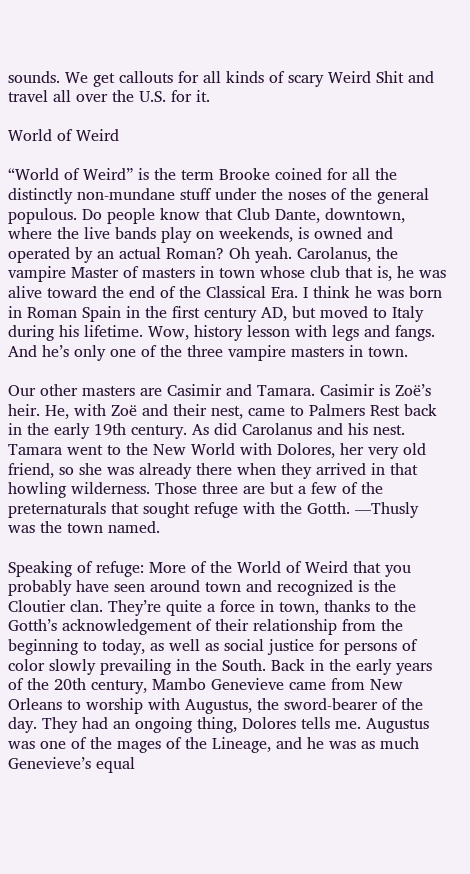sounds. We get callouts for all kinds of scary Weird Shit and travel all over the U.S. for it.

World of Weird

“World of Weird” is the term Brooke coined for all the distinctly non-mundane stuff under the noses of the general populous. Do people know that Club Dante, downtown, where the live bands play on weekends, is owned and operated by an actual Roman? Oh yeah. Carolanus, the vampire Master of masters in town whose club that is, he was alive toward the end of the Classical Era. I think he was born in Roman Spain in the first century AD, but moved to Italy during his lifetime. Wow, history lesson with legs and fangs. And he’s only one of the three vampire masters in town.

Our other masters are Casimir and Tamara. Casimir is Zoë’s heir. He, with Zoë and their nest, came to Palmers Rest back in the early 19th century. As did Carolanus and his nest. Tamara went to the New World with Dolores, her very old friend, so she was already there when they arrived in that howling wilderness. Those three are but a few of the preternaturals that sought refuge with the Gotth. —Thusly was the town named.

Speaking of refuge: More of the World of Weird that you probably have seen around town and recognized is the Cloutier clan. They’re quite a force in town, thanks to the Gotth’s acknowledgement of their relationship from the beginning to today, as well as social justice for persons of color slowly prevailing in the South. Back in the early years of the 20th century, Mambo Genevieve came from New Orleans to worship with Augustus, the sword-bearer of the day. They had an ongoing thing, Dolores tells me. Augustus was one of the mages of the Lineage, and he was as much Genevieve’s equal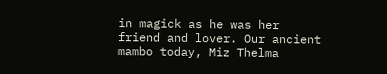in magick as he was her friend and lover. Our ancient mambo today, Miz Thelma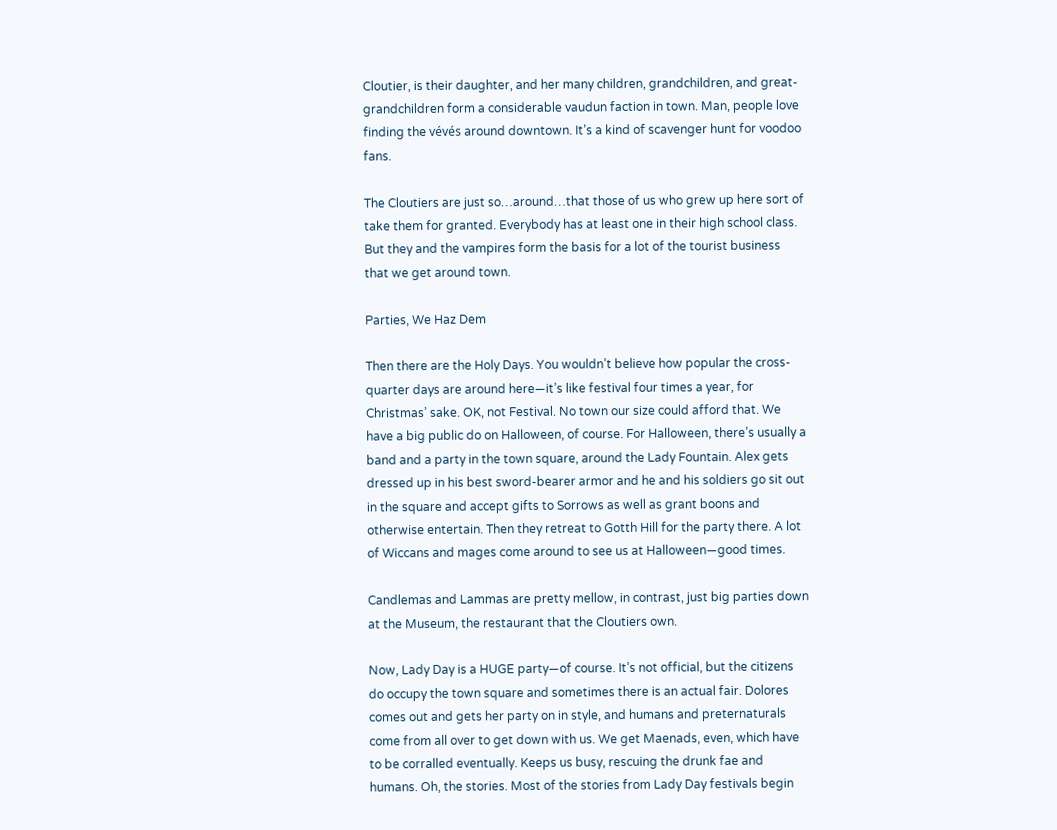Cloutier, is their daughter, and her many children, grandchildren, and great-grandchildren form a considerable vaudun faction in town. Man, people love finding the vévés around downtown. It’s a kind of scavenger hunt for voodoo fans.

The Cloutiers are just so…around…that those of us who grew up here sort of take them for granted. Everybody has at least one in their high school class. But they and the vampires form the basis for a lot of the tourist business that we get around town.

Parties, We Haz Dem

Then there are the Holy Days. You wouldn’t believe how popular the cross-quarter days are around here—it’s like festival four times a year, for Christmas’ sake. OK, not Festival. No town our size could afford that. We have a big public do on Halloween, of course. For Halloween, there’s usually a band and a party in the town square, around the Lady Fountain. Alex gets dressed up in his best sword-bearer armor and he and his soldiers go sit out in the square and accept gifts to Sorrows as well as grant boons and otherwise entertain. Then they retreat to Gotth Hill for the party there. A lot of Wiccans and mages come around to see us at Halloween—good times.

Candlemas and Lammas are pretty mellow, in contrast, just big parties down at the Museum, the restaurant that the Cloutiers own.

Now, Lady Day is a HUGE party—of course. It’s not official, but the citizens do occupy the town square and sometimes there is an actual fair. Dolores comes out and gets her party on in style, and humans and preternaturals come from all over to get down with us. We get Maenads, even, which have to be corralled eventually. Keeps us busy, rescuing the drunk fae and humans. Oh, the stories. Most of the stories from Lady Day festivals begin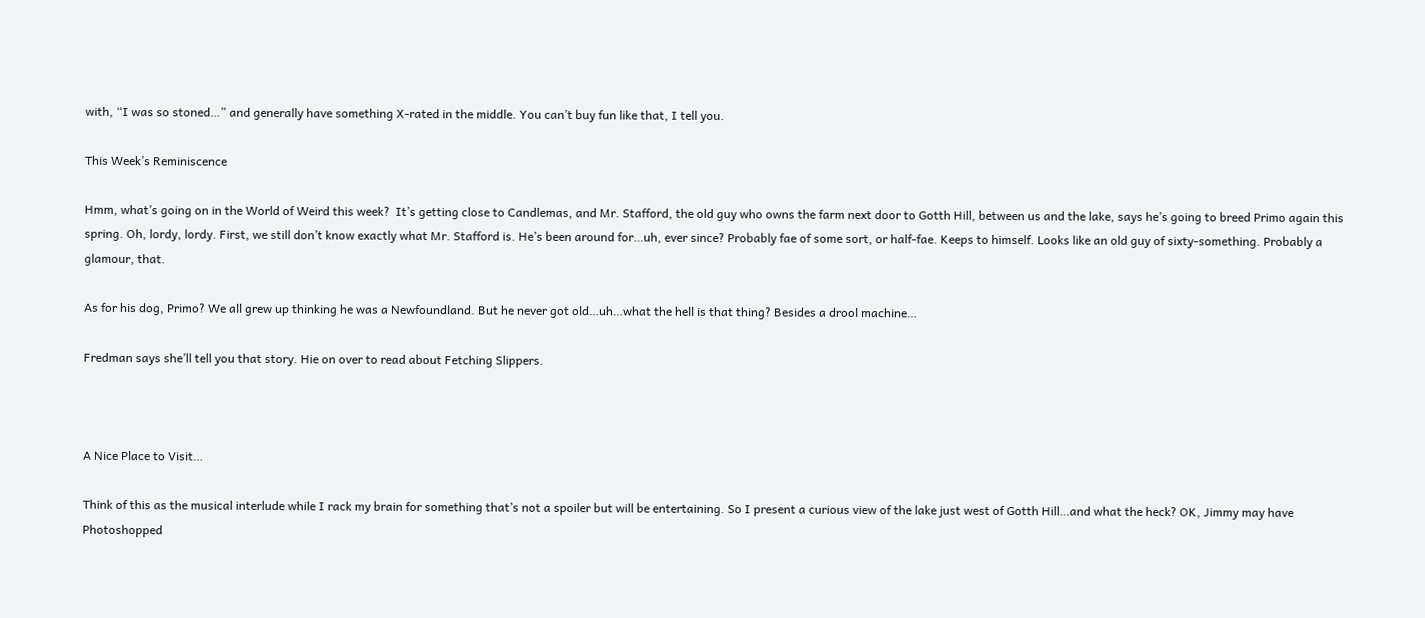with, “I was so stoned…” and generally have something X-rated in the middle. You can’t buy fun like that, I tell you.

This Week’s Reminiscence

Hmm, what’s going on in the World of Weird this week?  It’s getting close to Candlemas, and Mr. Stafford, the old guy who owns the farm next door to Gotth Hill, between us and the lake, says he’s going to breed Primo again this spring. Oh, lordy, lordy. First, we still don’t know exactly what Mr. Stafford is. He’s been around for…uh, ever since? Probably fae of some sort, or half-fae. Keeps to himself. Looks like an old guy of sixty-something. Probably a glamour, that.

As for his dog, Primo? We all grew up thinking he was a Newfoundland. But he never got old…uh…what the hell is that thing? Besides a drool machine…

Fredman says she’ll tell you that story. Hie on over to read about Fetching Slippers.



A Nice Place to Visit…

Think of this as the musical interlude while I rack my brain for something that’s not a spoiler but will be entertaining. So I present a curious view of the lake just west of Gotth Hill…and what the heck? OK, Jimmy may have Photoshopped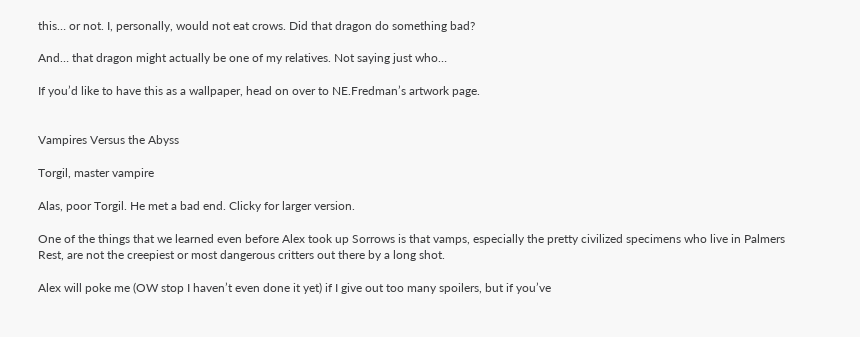this… or not. I, personally, would not eat crows. Did that dragon do something bad?

And… that dragon might actually be one of my relatives. Not saying just who…

If you’d like to have this as a wallpaper, head on over to NE.Fredman’s artwork page.


Vampires Versus the Abyss

Torgil, master vampire

Alas, poor Torgil. He met a bad end. Clicky for larger version.

One of the things that we learned even before Alex took up Sorrows is that vamps, especially the pretty civilized specimens who live in Palmers Rest, are not the creepiest or most dangerous critters out there by a long shot.

Alex will poke me (OW stop I haven’t even done it yet) if I give out too many spoilers, but if you’ve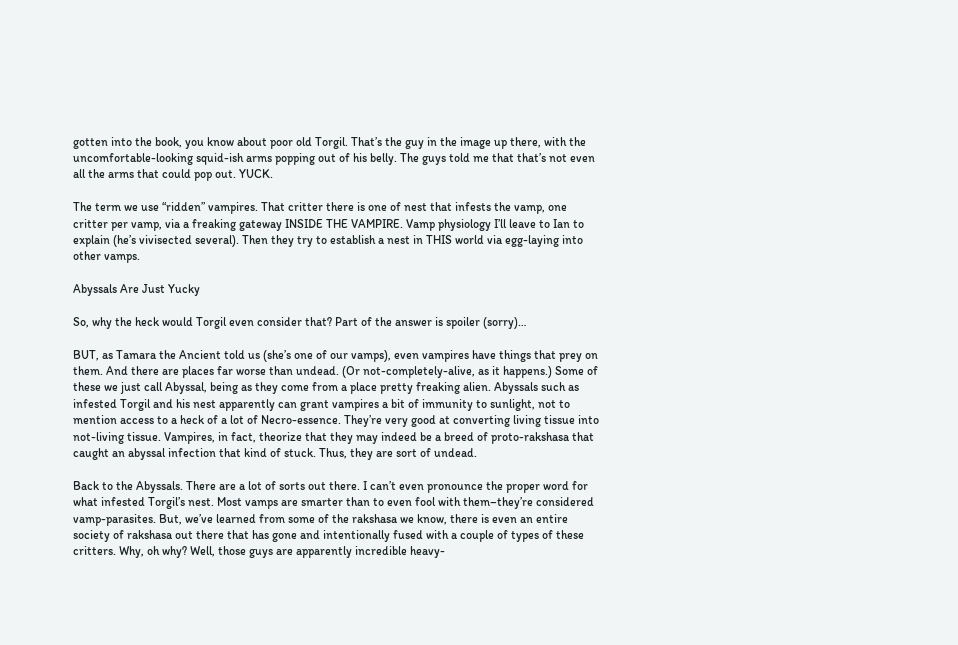gotten into the book, you know about poor old Torgil. That’s the guy in the image up there, with the uncomfortable-looking squid-ish arms popping out of his belly. The guys told me that that’s not even all the arms that could pop out. YUCK.

The term we use “ridden” vampires. That critter there is one of nest that infests the vamp, one critter per vamp, via a freaking gateway INSIDE THE VAMPIRE. Vamp physiology I’ll leave to Ian to explain (he’s vivisected several). Then they try to establish a nest in THIS world via egg-laying into other vamps.

Abyssals Are Just Yucky

So, why the heck would Torgil even consider that? Part of the answer is spoiler (sorry)…

BUT, as Tamara the Ancient told us (she’s one of our vamps), even vampires have things that prey on them. And there are places far worse than undead. (Or not-completely-alive, as it happens.) Some of these we just call Abyssal, being as they come from a place pretty freaking alien. Abyssals such as infested Torgil and his nest apparently can grant vampires a bit of immunity to sunlight, not to mention access to a heck of a lot of Necro-essence. They’re very good at converting living tissue into not-living tissue. Vampires, in fact, theorize that they may indeed be a breed of proto-rakshasa that caught an abyssal infection that kind of stuck. Thus, they are sort of undead.

Back to the Abyssals. There are a lot of sorts out there. I can’t even pronounce the proper word for what infested Torgil’s nest. Most vamps are smarter than to even fool with them–they’re considered vamp-parasites. But, we’ve learned from some of the rakshasa we know, there is even an entire society of rakshasa out there that has gone and intentionally fused with a couple of types of these critters. Why, oh why? Well, those guys are apparently incredible heavy-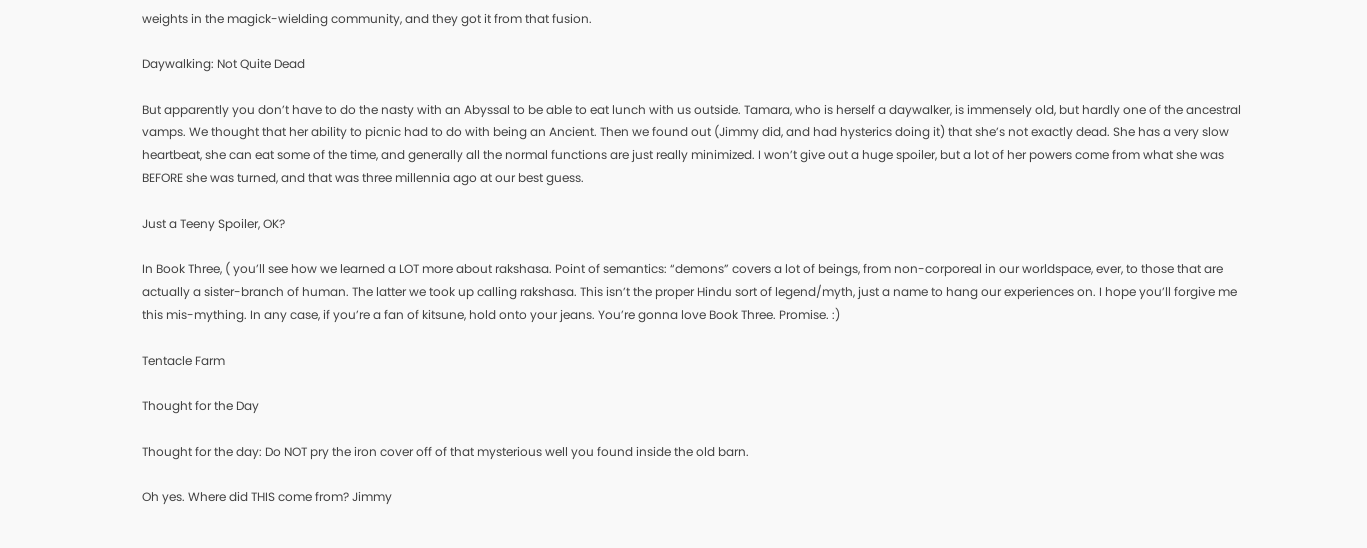weights in the magick-wielding community, and they got it from that fusion.

Daywalking: Not Quite Dead

But apparently you don’t have to do the nasty with an Abyssal to be able to eat lunch with us outside. Tamara, who is herself a daywalker, is immensely old, but hardly one of the ancestral vamps. We thought that her ability to picnic had to do with being an Ancient. Then we found out (Jimmy did, and had hysterics doing it) that she’s not exactly dead. She has a very slow heartbeat, she can eat some of the time, and generally all the normal functions are just really minimized. I won’t give out a huge spoiler, but a lot of her powers come from what she was BEFORE she was turned, and that was three millennia ago at our best guess.

Just a Teeny Spoiler, OK?

In Book Three, ( you’ll see how we learned a LOT more about rakshasa. Point of semantics: “demons” covers a lot of beings, from non-corporeal in our worldspace, ever, to those that are actually a sister-branch of human. The latter we took up calling rakshasa. This isn’t the proper Hindu sort of legend/myth, just a name to hang our experiences on. I hope you’ll forgive me this mis-mything. In any case, if you’re a fan of kitsune, hold onto your jeans. You’re gonna love Book Three. Promise. :)

Tentacle Farm

Thought for the Day

Thought for the day: Do NOT pry the iron cover off of that mysterious well you found inside the old barn.

Oh yes. Where did THIS come from? Jimmy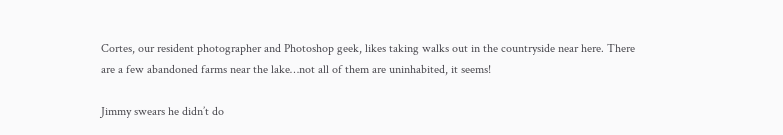Cortes, our resident photographer and Photoshop geek, likes taking walks out in the countryside near here. There are a few abandoned farms near the lake…not all of them are uninhabited, it seems!

Jimmy swears he didn’t do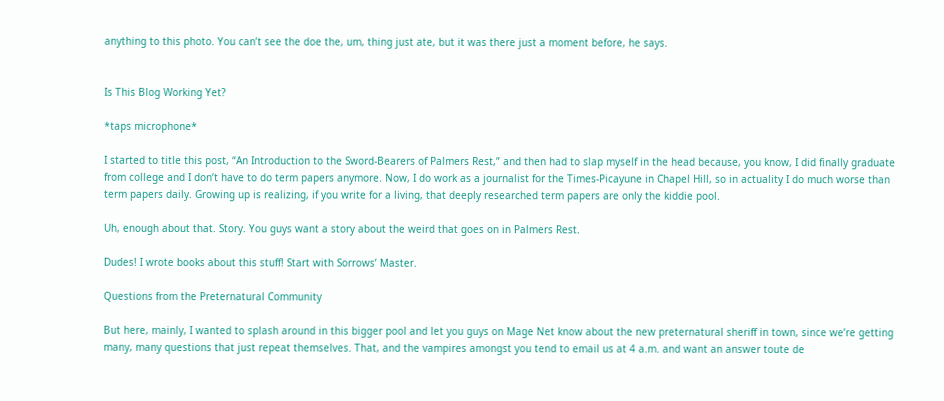anything to this photo. You can’t see the doe the, um, thing just ate, but it was there just a moment before, he says.


Is This Blog Working Yet?

*taps microphone*

I started to title this post, “An Introduction to the Sword-Bearers of Palmers Rest,” and then had to slap myself in the head because, you know, I did finally graduate from college and I don’t have to do term papers anymore. Now, I do work as a journalist for the Times-Picayune in Chapel Hill, so in actuality I do much worse than term papers daily. Growing up is realizing, if you write for a living, that deeply researched term papers are only the kiddie pool.

Uh, enough about that. Story. You guys want a story about the weird that goes on in Palmers Rest.

Dudes! I wrote books about this stuff! Start with Sorrows’ Master.

Questions from the Preternatural Community

But here, mainly, I wanted to splash around in this bigger pool and let you guys on Mage Net know about the new preternatural sheriff in town, since we’re getting many, many questions that just repeat themselves. That, and the vampires amongst you tend to email us at 4 a.m. and want an answer toute de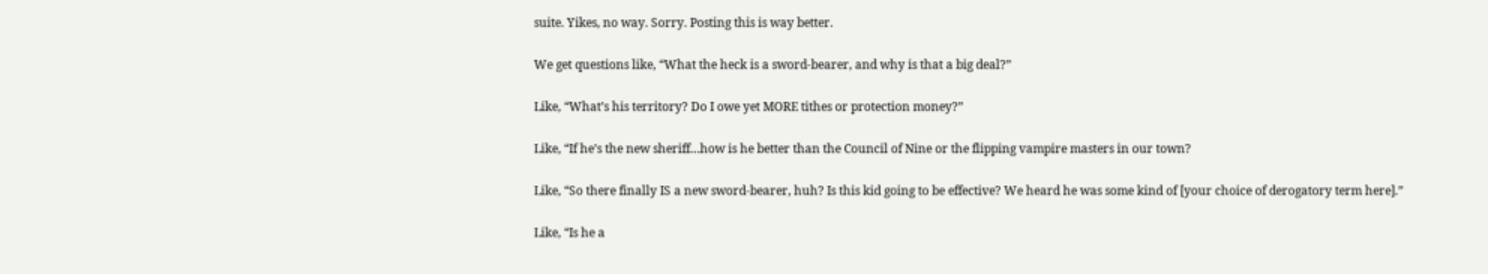suite. Yikes, no way. Sorry. Posting this is way better.

We get questions like, “What the heck is a sword-bearer, and why is that a big deal?”

Like, “What’s his territory? Do I owe yet MORE tithes or protection money?”

Like, “If he’s the new sheriff…how is he better than the Council of Nine or the flipping vampire masters in our town?

Like, “So there finally IS a new sword-bearer, huh? Is this kid going to be effective? We heard he was some kind of [your choice of derogatory term here].”

Like, “Is he a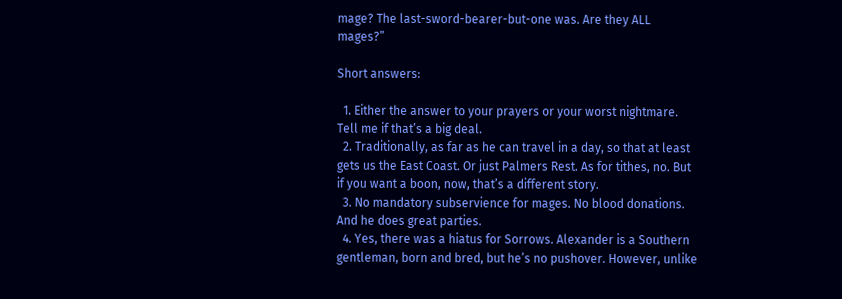mage? The last-sword-bearer-but-one was. Are they ALL mages?”

Short answers:

  1. Either the answer to your prayers or your worst nightmare. Tell me if that’s a big deal.
  2. Traditionally, as far as he can travel in a day, so that at least gets us the East Coast. Or just Palmers Rest. As for tithes, no. But if you want a boon, now, that’s a different story.
  3. No mandatory subservience for mages. No blood donations. And he does great parties.
  4. Yes, there was a hiatus for Sorrows. Alexander is a Southern gentleman, born and bred, but he’s no pushover. However, unlike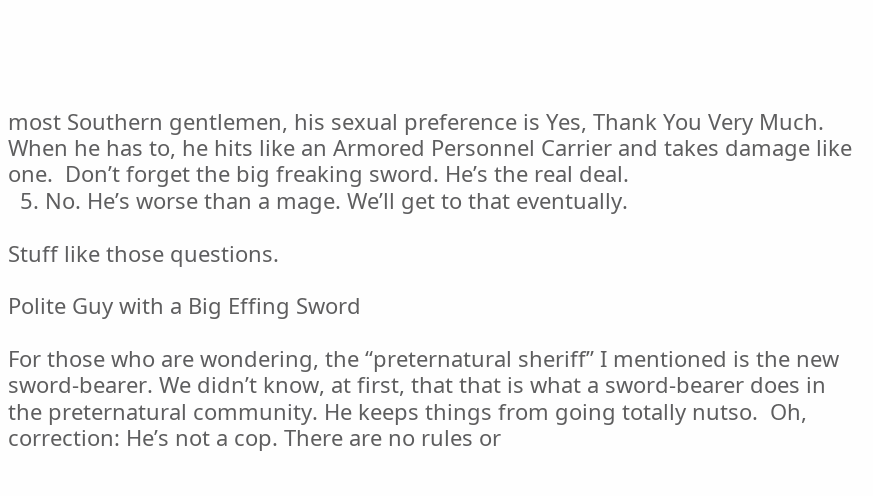most Southern gentlemen, his sexual preference is Yes, Thank You Very Much. When he has to, he hits like an Armored Personnel Carrier and takes damage like one.  Don’t forget the big freaking sword. He’s the real deal.
  5. No. He’s worse than a mage. We’ll get to that eventually.

Stuff like those questions.

Polite Guy with a Big Effing Sword

For those who are wondering, the “preternatural sheriff” I mentioned is the new sword-bearer. We didn’t know, at first, that that is what a sword-bearer does in the preternatural community. He keeps things from going totally nutso.  Oh, correction: He’s not a cop. There are no rules or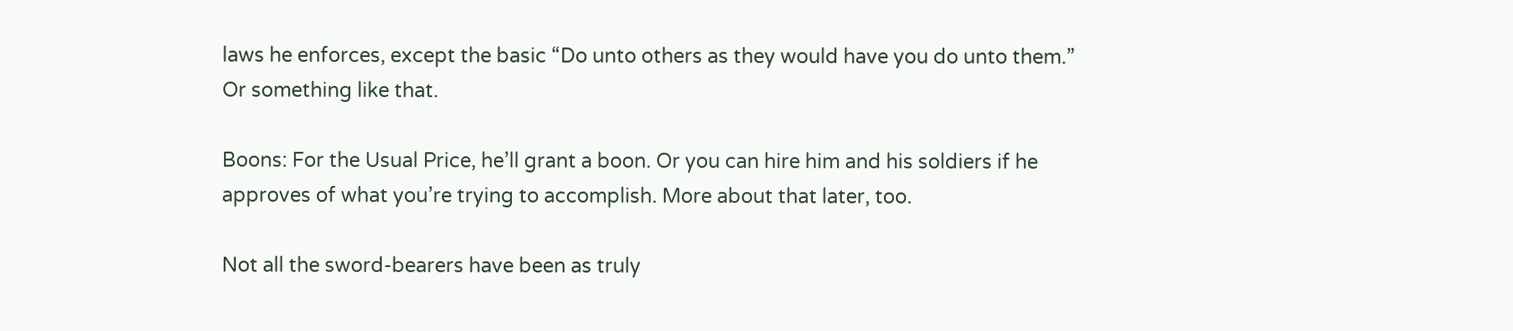laws he enforces, except the basic “Do unto others as they would have you do unto them.” Or something like that.

Boons: For the Usual Price, he’ll grant a boon. Or you can hire him and his soldiers if he approves of what you’re trying to accomplish. More about that later, too.

Not all the sword-bearers have been as truly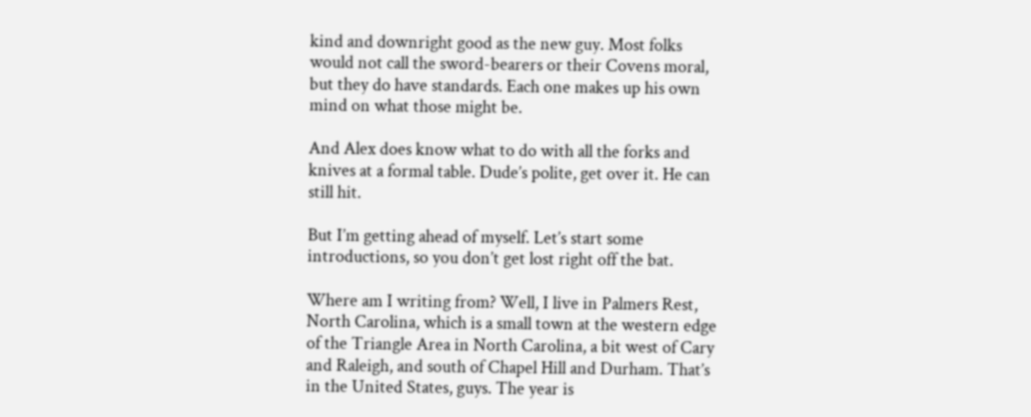kind and downright good as the new guy. Most folks would not call the sword-bearers or their Covens moral, but they do have standards. Each one makes up his own mind on what those might be.

And Alex does know what to do with all the forks and knives at a formal table. Dude’s polite, get over it. He can still hit.

But I’m getting ahead of myself. Let’s start some introductions, so you don’t get lost right off the bat.

Where am I writing from? Well, I live in Palmers Rest, North Carolina, which is a small town at the western edge of the Triangle Area in North Carolina, a bit west of Cary and Raleigh, and south of Chapel Hill and Durham. That’s in the United States, guys. The year is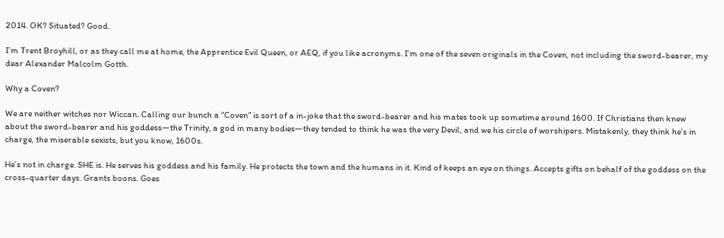2014. OK? Situated? Good.

I’m Trent Broyhill, or as they call me at home, the Apprentice Evil Queen, or AEQ, if you like acronyms. I’m one of the seven originals in the Coven, not including the sword-bearer, my dear Alexander Malcolm Gotth.

Why a Coven?

We are neither witches nor Wiccan. Calling our bunch a “Coven” is sort of a in-joke that the sword-bearer and his mates took up sometime around 1600. If Christians then knew about the sword-bearer and his goddess—the Trinity, a god in many bodies—they tended to think he was the very Devil, and we his circle of worshipers. Mistakenly, they think he’s in charge, the miserable sexists, but you know, 1600s.

He’s not in charge. SHE is. He serves his goddess and his family. He protects the town and the humans in it. Kind of keeps an eye on things. Accepts gifts on behalf of the goddess on the cross-quarter days. Grants boons. Goes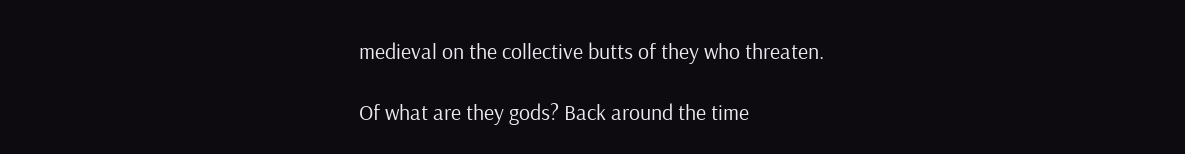medieval on the collective butts of they who threaten.

Of what are they gods? Back around the time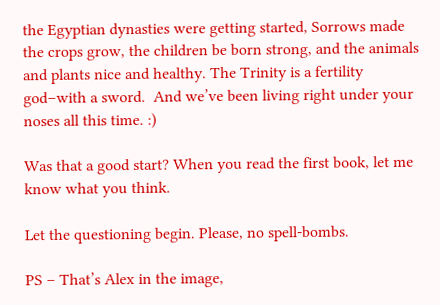the Egyptian dynasties were getting started, Sorrows made the crops grow, the children be born strong, and the animals and plants nice and healthy. The Trinity is a fertility god–with a sword.  And we’ve been living right under your noses all this time. :)

Was that a good start? When you read the first book, let me know what you think.

Let the questioning begin. Please, no spell-bombs.

PS – That’s Alex in the image,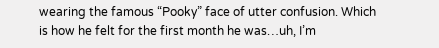wearing the famous “Pooky” face of utter confusion. Which is how he felt for the first month he was…uh, I’m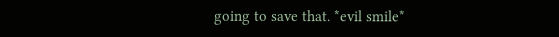going to save that. *evil smile*